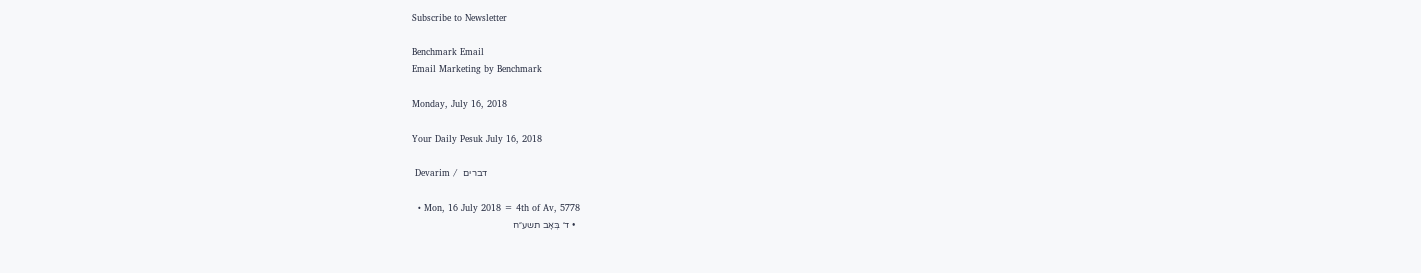Subscribe to Newsletter

Benchmark Email
Email Marketing by Benchmark

Monday, July 16, 2018

Your Daily Pesuk July 16, 2018

 Devarim /  דברים

  • Mon, 16 July 2018 = 4th of Av, 5778
  • ד׳ בְּאָב תשע״ח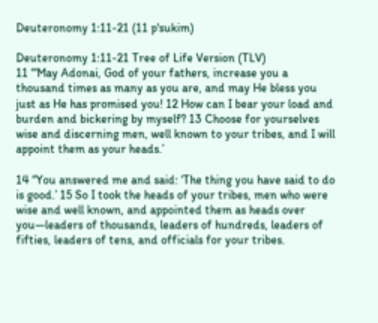Deuteronomy 1:11-21 (11 p'sukim)

Deuteronomy 1:11-21 Tree of Life Version (TLV)
11 “‘May Adonai, God of your fathers, increase you a thousand times as many as you are, and may He bless you just as He has promised you! 12 How can I bear your load and burden and bickering by myself? 13 Choose for yourselves wise and discerning men, well known to your tribes, and I will appoint them as your heads.’

14 “You answered me and said: ‘The thing you have said to do is good.’ 15 So I took the heads of your tribes, men who were wise and well known, and appointed them as heads over you—leaders of thousands, leaders of hundreds, leaders of fifties, leaders of tens, and officials for your tribes.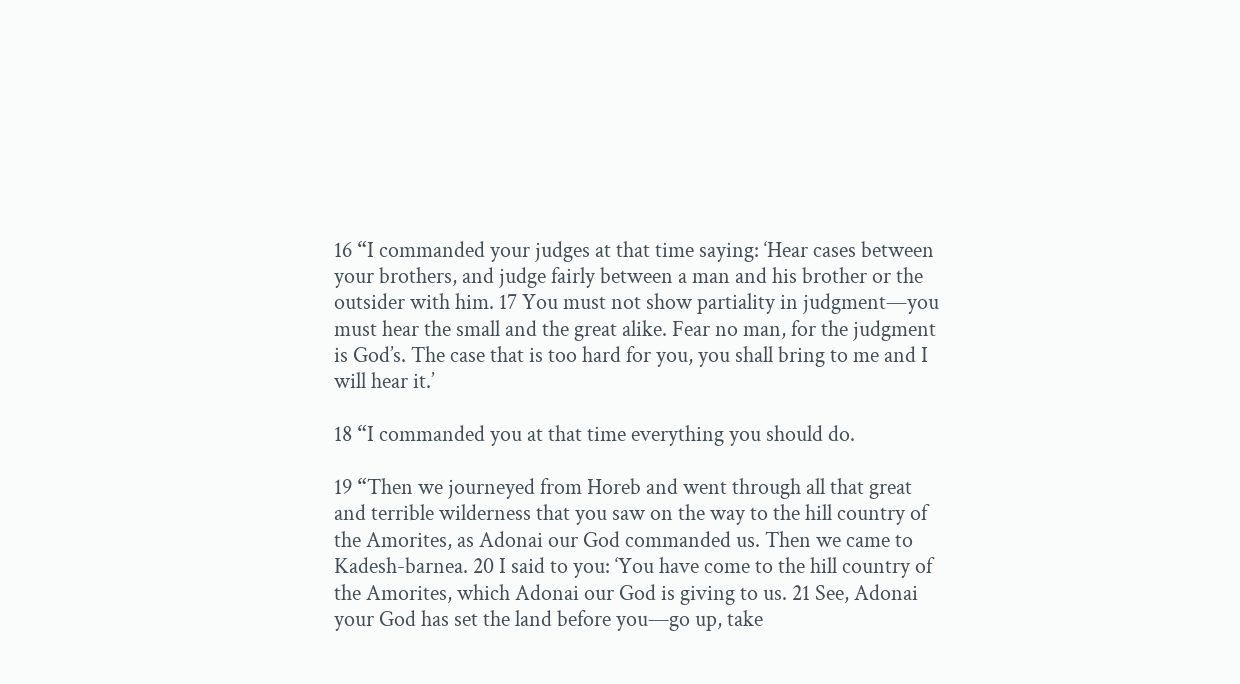16 “I commanded your judges at that time saying: ‘Hear cases between your brothers, and judge fairly between a man and his brother or the outsider with him. 17 You must not show partiality in judgment—you must hear the small and the great alike. Fear no man, for the judgment is God’s. The case that is too hard for you, you shall bring to me and I will hear it.’

18 “I commanded you at that time everything you should do.

19 “Then we journeyed from Horeb and went through all that great and terrible wilderness that you saw on the way to the hill country of the Amorites, as Adonai our God commanded us. Then we came to Kadesh-barnea. 20 I said to you: ‘You have come to the hill country of the Amorites, which Adonai our God is giving to us. 21 See, Adonai your God has set the land before you—go up, take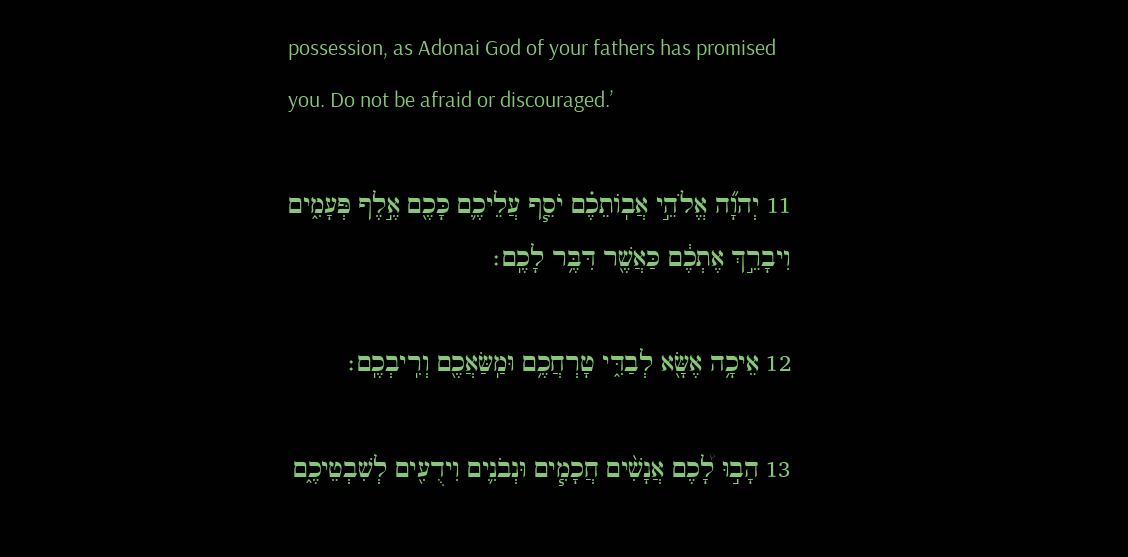possession, as Adonai God of your fathers has promised you. Do not be afraid or discouraged.’

11 יְהוָ֞ה אֱלֹהֵ֣י אֲבֽוֹתֵכֶ֗ם יֹסֵ֧ף עֲלֵיכֶ֛ם כָּכֶ֖ם אֶ֣לֶף פְּעָמִ֑ים וִיבָרֵ֣ךְ אֶתְכֶ֔ם כַּאֲשֶׁ֖ר דִּבֶּ֥ר לָכֶֽם׃

12 אֵיכָ֥ה אֶשָּׂ֖א לְבַדִּ֑י טָרְחֲכֶ֥ם וּמַֽשַּׂאֲכֶ֖ם וְרִֽיבְכֶֽם׃

13 הָב֣וּ לָ֠כֶם אֲנָשִׁ֨ים חֲכָמִ֧ים וּנְבֹנִ֛ים וִידֻעִ֖ים לְשִׁבְטֵיכֶ֑ם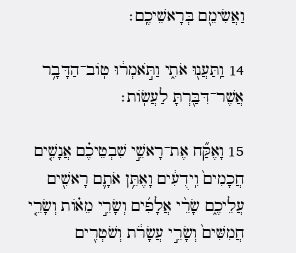וַאֲשִׂימֵ֖ם בְּרָאשֵׁיכֶֽם׃

14 וַֽתַּעֲנ֖וּ אֹתִ֑י וַתֹּ֣אמְר֔וּ טֽוֹב־הַדָּבָ֥ר אֲשֶׁר־דִּבַּ֖רְתָּ לַעֲשֽׂוֹת׃

15 וָאֶקַּ֞ח אֶת־רָאשֵׁ֣י שִׁבְטֵיכֶ֗ם אֲנָשִׁ֤ים חֲכָמִים֙ וִֽידֻעִ֔ים וָאֶתֵּ֥ן אֹתָ֛ם רָאשִׁ֖ים עֲלֵיכֶ֑ם שָׂרֵ֨י אֲלָפִ֜ים וְשָׂרֵ֣י מֵא֗וֹת וְשָׂרֵ֤י חֲמִשִּׁים֙ וְשָׂרֵ֣י עֲשָׂרֹ֔ת וְשֹׁטְרִ֖ים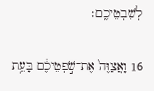לְשִׁבְטֵיכֶֽם׃

16 וָאֲצַוֶּה֙ אֶת־שֹׁ֣פְטֵיכֶ֔ם בָּעֵ֥ת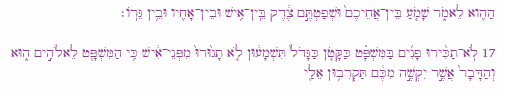הַהִ֖וא לֵאמֹ֑ר שָׁמֹ֤עַ בֵּין־אֲחֵיכֶם֙ וּשְׁפַטְתֶּ֣ם צֶ֔דֶק בֵּֽין־אִ֥ישׁ וּבֵין־אָחִ֖יו וּבֵ֥ין גֵּרֽוֹ׃

17 לֹֽא־תַכִּ֨ירוּ פָנִ֜ים בַּמִּשְׁפָּ֗ט כַּקָּטֹ֤ן כַּגָּדֹל֙ תִּשְׁמָע֔וּן לֹ֤א תָג֙וּרוּ֙ מִפְּנֵי־אִ֔ישׁ כִּ֥י הַמִּשְׁפָּ֖ט לֵאלֹהִ֣ים ה֑וּא וְהַדָּבָר֙ אֲשֶׁ֣ר יִקְשֶׁ֣ה מִכֶּ֔ם תַּקְרִב֥וּן אֵלַ֖י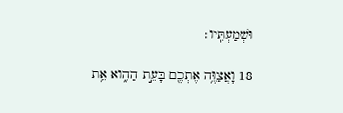וּשְׁמַעְתִּֽיו׃

18 וָאֲצַוֶּ֥ה אֶתְכֶ֖ם בָּעֵ֣ת הַהִ֑וא אֵ֥ת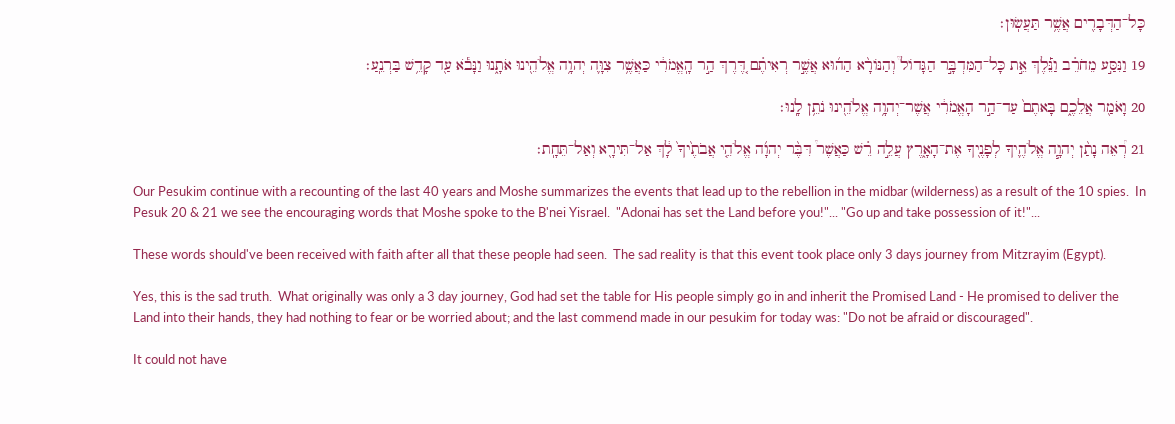כָּל־הַדְּבָרִ֖ים אֲשֶׁ֥ר תַּעֲשֽׂוּן׃

19 וַנִּסַּ֣ע מֵחֹרֵ֗ב וַנֵּ֡לֶךְ אֵ֣ת כָּל־הַמִּדְבָּ֣ר הַגָּדוֹל֩ וְהַנּוֹרָ֨א הַה֜וּא אֲשֶׁ֣ר רְאִיתֶ֗ם דֶּ֚רֶךְ הַ֣ר הָֽאֱמֹרִ֔י כַּאֲשֶׁ֥ר צִוָּ֛ה יְהוָ֥ה אֱלֹהֵ֖ינוּ אֹתָ֑נוּ וַנָּבֹ֕א עַ֖ד קָדֵ֥שׁ בַּרְנֵֽעַ׃

20 וָאֹמַ֖ר אֲלֵכֶ֑ם בָּאתֶם֙ עַד־הַ֣ר הָאֱמֹרִ֔י אֲשֶׁר־יְהוָ֥ה אֱלֹהֵ֖ינוּ נֹתֵ֥ן לָֽנוּ׃

21 רְ֠אֵה נָתַ֨ן יְהוָ֧ה אֱלֹהֶ֛יךָ לְפָנֶ֖יךָ אֶת־הָאָ֑רֶץ עֲלֵ֣ה רֵ֗שׁ כַּאֲשֶׁר֩ דִּבֶּ֨ר יְהוָ֜ה אֱלֹהֵ֤י אֲבֹתֶ֙יךָ֙ לָ֔ךְ אַל־תִּירָ֖א וְאַל־תֵּחָֽת׃

Our Pesukim continue with a recounting of the last 40 years and Moshe summarizes the events that lead up to the rebellion in the midbar (wilderness) as a result of the 10 spies.  In Pesuk 20 & 21 we see the encouraging words that Moshe spoke to the B'nei Yisrael.  "Adonai has set the Land before you!"... "Go up and take possession of it!"...

These words should've been received with faith after all that these people had seen.  The sad reality is that this event took place only 3 days journey from Mitzrayim (Egypt).

Yes, this is the sad truth.  What originally was only a 3 day journey, God had set the table for His people simply go in and inherit the Promised Land - He promised to deliver the Land into their hands, they had nothing to fear or be worried about; and the last commend made in our pesukim for today was: "Do not be afraid or discouraged".

It could not have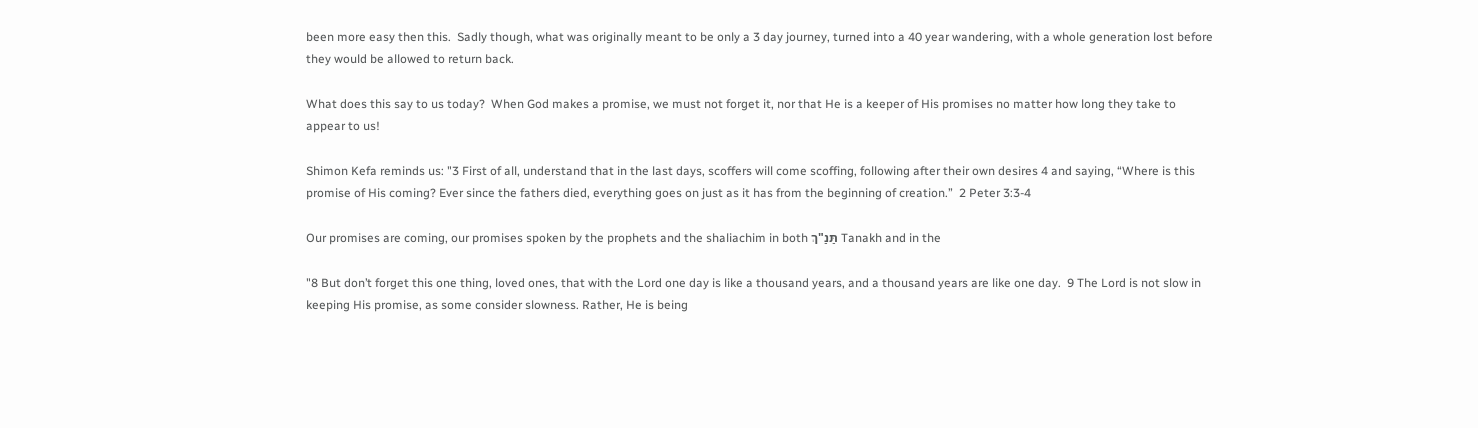been more easy then this.  Sadly though, what was originally meant to be only a 3 day journey, turned into a 40 year wandering, with a whole generation lost before they would be allowed to return back.

What does this say to us today?  When God makes a promise, we must not forget it, nor that He is a keeper of His promises no matter how long they take to appear to us!

Shimon Kefa reminds us: "3 First of all, understand that in the last days, scoffers will come scoffing, following after their own desires 4 and saying, “Where is this promise of His coming? Ever since the fathers died, everything goes on just as it has from the beginning of creation.”  2 Peter 3:3-4

Our promises are coming, our promises spoken by the prophets and the shaliachim in both תַּנַ"ךְ Tanakh and in the

"8 But don’t forget this one thing, loved ones, that with the Lord one day is like a thousand years, and a thousand years are like one day.  9 The Lord is not slow in keeping His promise, as some consider slowness. Rather, He is being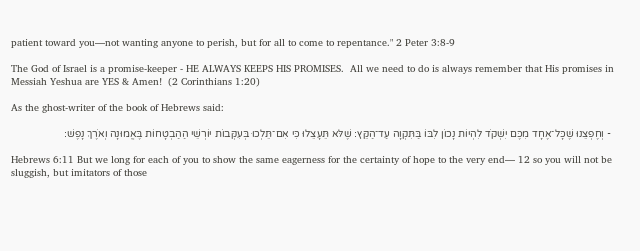patient toward you—not wanting anyone to perish, but for all to come to repentance." 2 Peter 3:8-9

The God of Israel is a promise-keeper - HE ALWAYS KEEPS HIS PROMISES.  All we need to do is always remember that His promises in Messiah Yeshua are YES & Amen!  (2 Corinthians 1:20)

As the ghost-writer of the book of Hebrews said:

 - וְחֶפְצֵנוּ שֶׁכָּל־אֶחָד מִכֶּם יִשְׁקֹד לִהְיוֹת נָכוֹן לִבּוֹ בַּתִּקְוָה עַד־הַקֵּץ׃ שֶׁלּא תֵּעָצֵלוּ כִּי אִם־תֵּלְכוּ בְּעִקְּבוֹת יוֹרְשֵׁי הַהַבְטָחוֹת בֶּאֱמוּנָה וְאֹרֶךְ נָפֶשׁ׃

Hebrews 6:11 But we long for each of you to show the same eagerness for the certainty of hope to the very end— 12 so you will not be sluggish, but imitators of those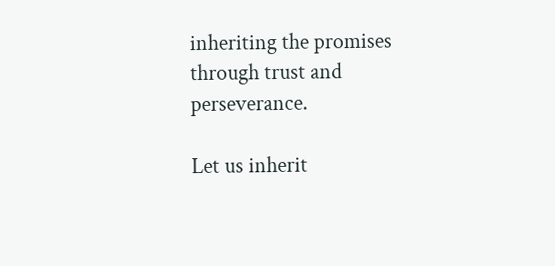inheriting the promises through trust and perseverance.

Let us inherit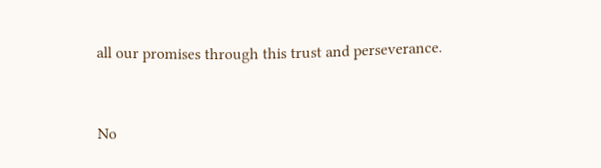all our promises through this trust and perseverance.


No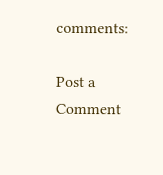comments:

Post a Comment